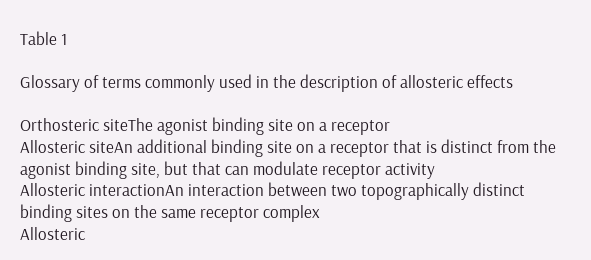Table 1

Glossary of terms commonly used in the description of allosteric effects

Orthosteric siteThe agonist binding site on a receptor
Allosteric siteAn additional binding site on a receptor that is distinct from the agonist binding site, but that can modulate receptor activity
Allosteric interactionAn interaction between two topographically distinct binding sites on the same receptor complex
Allosteric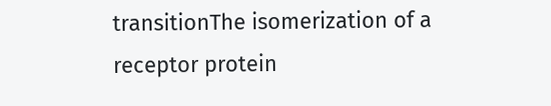transitionThe isomerization of a receptor protein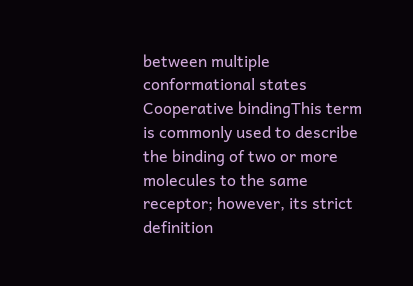between multiple conformational states
Cooperative bindingThis term is commonly used to describe the binding of two or more molecules to the same receptor; however, its strict definition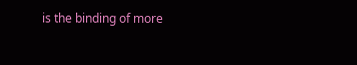is the binding of more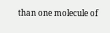than one molecule of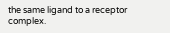the same ligand to a receptor complex.